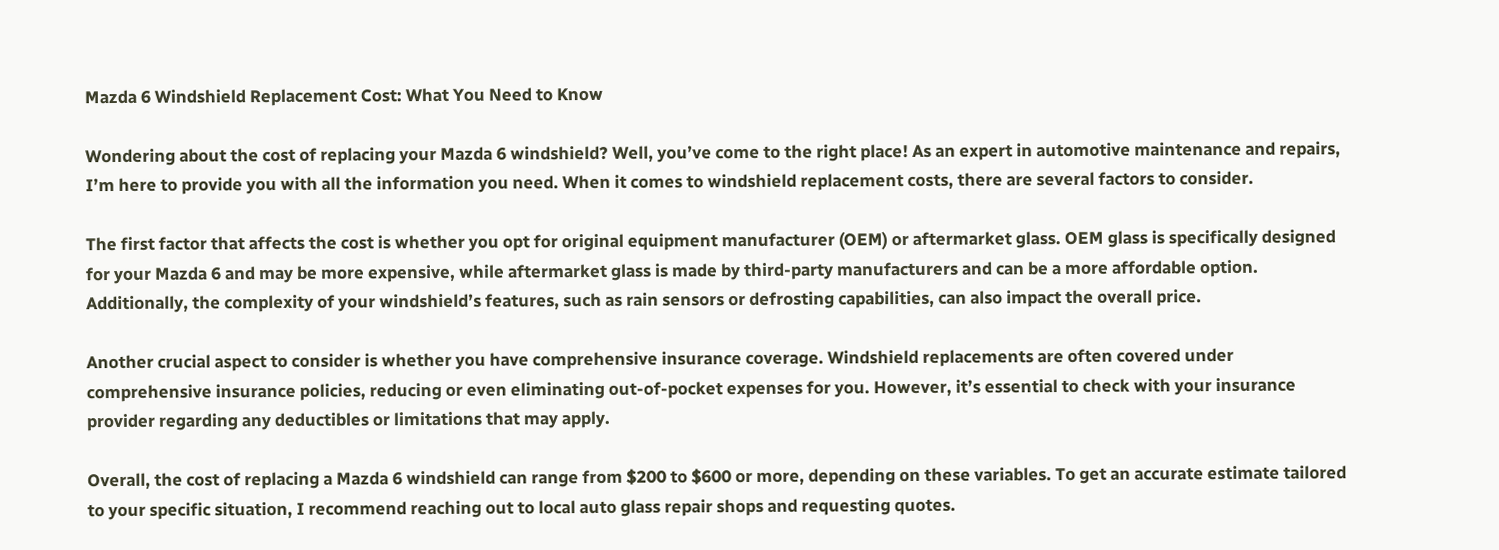Mazda 6 Windshield Replacement Cost: What You Need to Know

Wondering about the cost of replacing your Mazda 6 windshield? Well, you’ve come to the right place! As an expert in automotive maintenance and repairs, I’m here to provide you with all the information you need. When it comes to windshield replacement costs, there are several factors to consider.

The first factor that affects the cost is whether you opt for original equipment manufacturer (OEM) or aftermarket glass. OEM glass is specifically designed for your Mazda 6 and may be more expensive, while aftermarket glass is made by third-party manufacturers and can be a more affordable option. Additionally, the complexity of your windshield’s features, such as rain sensors or defrosting capabilities, can also impact the overall price.

Another crucial aspect to consider is whether you have comprehensive insurance coverage. Windshield replacements are often covered under comprehensive insurance policies, reducing or even eliminating out-of-pocket expenses for you. However, it’s essential to check with your insurance provider regarding any deductibles or limitations that may apply.

Overall, the cost of replacing a Mazda 6 windshield can range from $200 to $600 or more, depending on these variables. To get an accurate estimate tailored to your specific situation, I recommend reaching out to local auto glass repair shops and requesting quotes.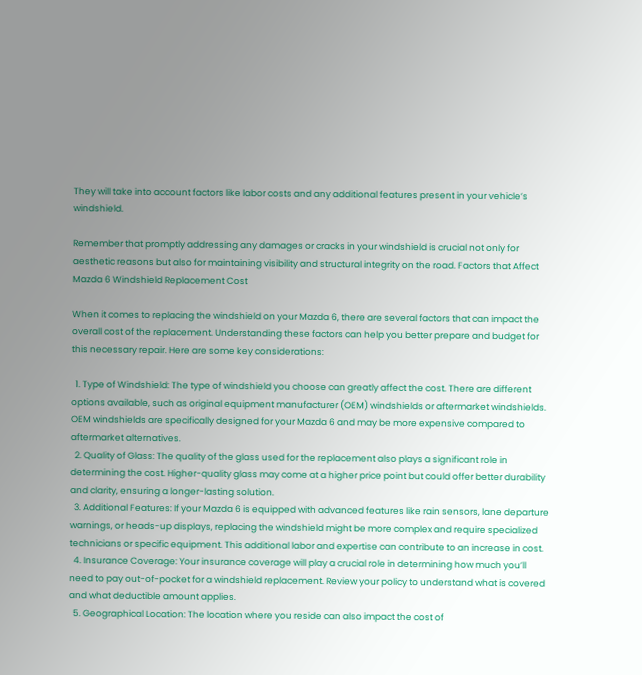They will take into account factors like labor costs and any additional features present in your vehicle’s windshield.

Remember that promptly addressing any damages or cracks in your windshield is crucial not only for aesthetic reasons but also for maintaining visibility and structural integrity on the road. Factors that Affect Mazda 6 Windshield Replacement Cost

When it comes to replacing the windshield on your Mazda 6, there are several factors that can impact the overall cost of the replacement. Understanding these factors can help you better prepare and budget for this necessary repair. Here are some key considerations:

  1. Type of Windshield: The type of windshield you choose can greatly affect the cost. There are different options available, such as original equipment manufacturer (OEM) windshields or aftermarket windshields. OEM windshields are specifically designed for your Mazda 6 and may be more expensive compared to aftermarket alternatives.
  2. Quality of Glass: The quality of the glass used for the replacement also plays a significant role in determining the cost. Higher-quality glass may come at a higher price point but could offer better durability and clarity, ensuring a longer-lasting solution.
  3. Additional Features: If your Mazda 6 is equipped with advanced features like rain sensors, lane departure warnings, or heads-up displays, replacing the windshield might be more complex and require specialized technicians or specific equipment. This additional labor and expertise can contribute to an increase in cost.
  4. Insurance Coverage: Your insurance coverage will play a crucial role in determining how much you’ll need to pay out-of-pocket for a windshield replacement. Review your policy to understand what is covered and what deductible amount applies.
  5. Geographical Location: The location where you reside can also impact the cost of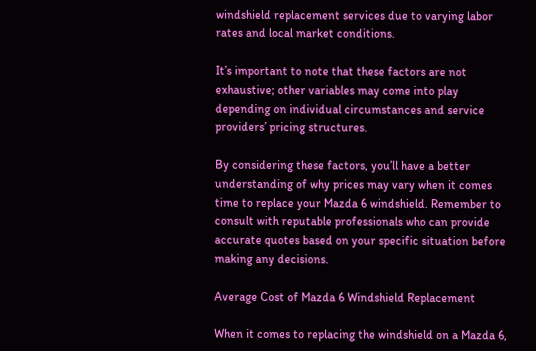windshield replacement services due to varying labor rates and local market conditions.

It’s important to note that these factors are not exhaustive; other variables may come into play depending on individual circumstances and service providers’ pricing structures.

By considering these factors, you’ll have a better understanding of why prices may vary when it comes time to replace your Mazda 6 windshield. Remember to consult with reputable professionals who can provide accurate quotes based on your specific situation before making any decisions.

Average Cost of Mazda 6 Windshield Replacement

When it comes to replacing the windshield on a Mazda 6,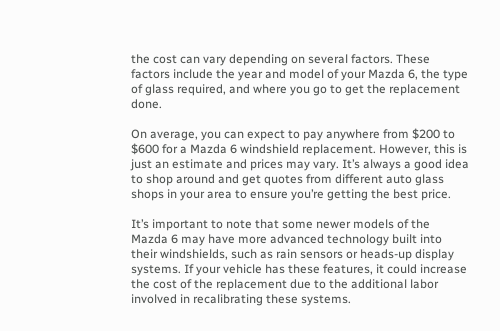the cost can vary depending on several factors. These factors include the year and model of your Mazda 6, the type of glass required, and where you go to get the replacement done.

On average, you can expect to pay anywhere from $200 to $600 for a Mazda 6 windshield replacement. However, this is just an estimate and prices may vary. It’s always a good idea to shop around and get quotes from different auto glass shops in your area to ensure you’re getting the best price.

It’s important to note that some newer models of the Mazda 6 may have more advanced technology built into their windshields, such as rain sensors or heads-up display systems. If your vehicle has these features, it could increase the cost of the replacement due to the additional labor involved in recalibrating these systems.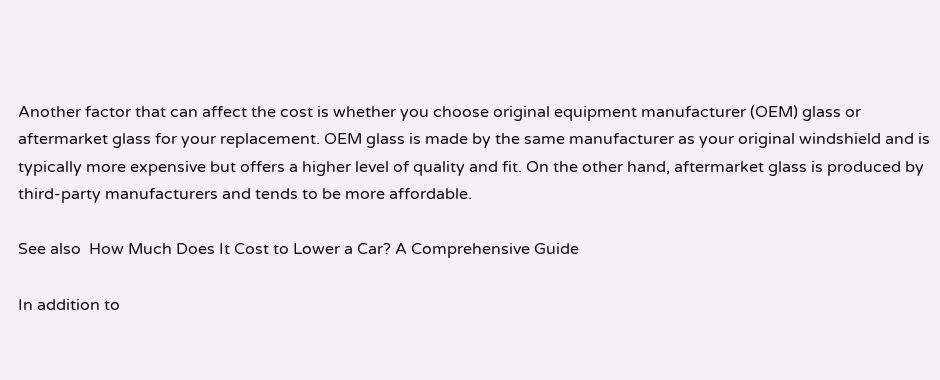Another factor that can affect the cost is whether you choose original equipment manufacturer (OEM) glass or aftermarket glass for your replacement. OEM glass is made by the same manufacturer as your original windshield and is typically more expensive but offers a higher level of quality and fit. On the other hand, aftermarket glass is produced by third-party manufacturers and tends to be more affordable.

See also  How Much Does It Cost to Lower a Car? A Comprehensive Guide

In addition to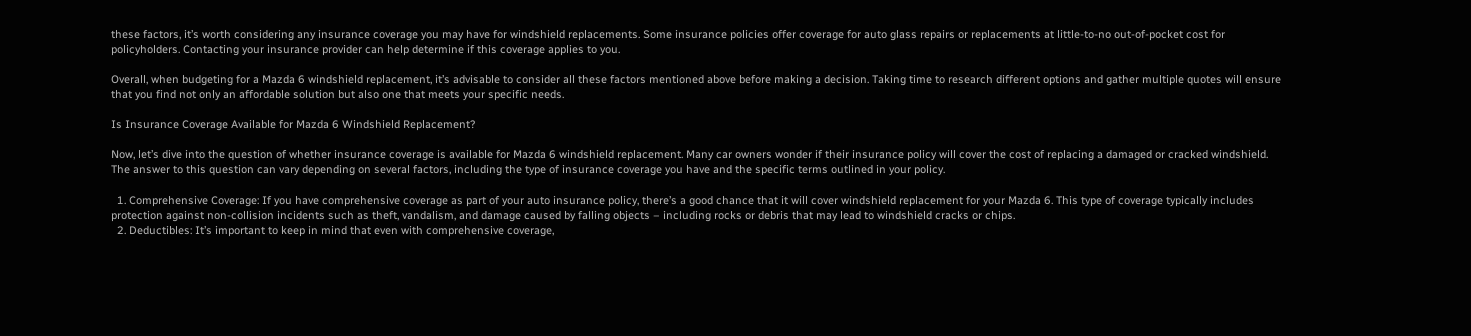these factors, it’s worth considering any insurance coverage you may have for windshield replacements. Some insurance policies offer coverage for auto glass repairs or replacements at little-to-no out-of-pocket cost for policyholders. Contacting your insurance provider can help determine if this coverage applies to you.

Overall, when budgeting for a Mazda 6 windshield replacement, it’s advisable to consider all these factors mentioned above before making a decision. Taking time to research different options and gather multiple quotes will ensure that you find not only an affordable solution but also one that meets your specific needs.

Is Insurance Coverage Available for Mazda 6 Windshield Replacement?

Now, let’s dive into the question of whether insurance coverage is available for Mazda 6 windshield replacement. Many car owners wonder if their insurance policy will cover the cost of replacing a damaged or cracked windshield. The answer to this question can vary depending on several factors, including the type of insurance coverage you have and the specific terms outlined in your policy.

  1. Comprehensive Coverage: If you have comprehensive coverage as part of your auto insurance policy, there’s a good chance that it will cover windshield replacement for your Mazda 6. This type of coverage typically includes protection against non-collision incidents such as theft, vandalism, and damage caused by falling objects – including rocks or debris that may lead to windshield cracks or chips.
  2. Deductibles: It’s important to keep in mind that even with comprehensive coverage,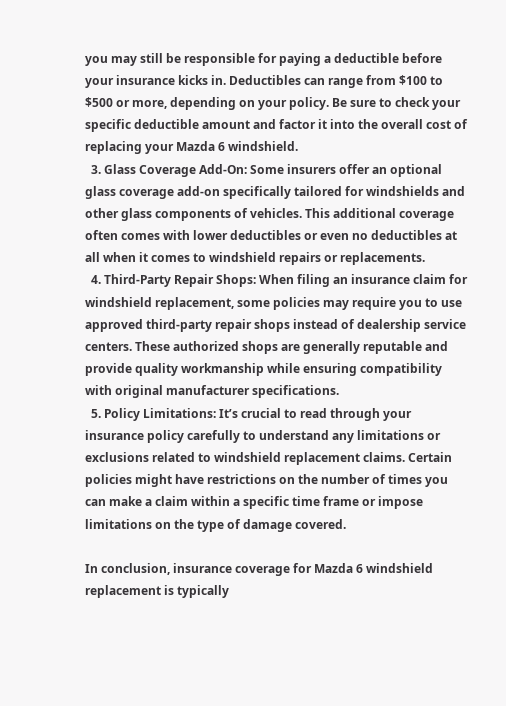you may still be responsible for paying a deductible before your insurance kicks in. Deductibles can range from $100 to $500 or more, depending on your policy. Be sure to check your specific deductible amount and factor it into the overall cost of replacing your Mazda 6 windshield.
  3. Glass Coverage Add-On: Some insurers offer an optional glass coverage add-on specifically tailored for windshields and other glass components of vehicles. This additional coverage often comes with lower deductibles or even no deductibles at all when it comes to windshield repairs or replacements.
  4. Third-Party Repair Shops: When filing an insurance claim for windshield replacement, some policies may require you to use approved third-party repair shops instead of dealership service centers. These authorized shops are generally reputable and provide quality workmanship while ensuring compatibility with original manufacturer specifications.
  5. Policy Limitations: It’s crucial to read through your insurance policy carefully to understand any limitations or exclusions related to windshield replacement claims. Certain policies might have restrictions on the number of times you can make a claim within a specific time frame or impose limitations on the type of damage covered.

In conclusion, insurance coverage for Mazda 6 windshield replacement is typically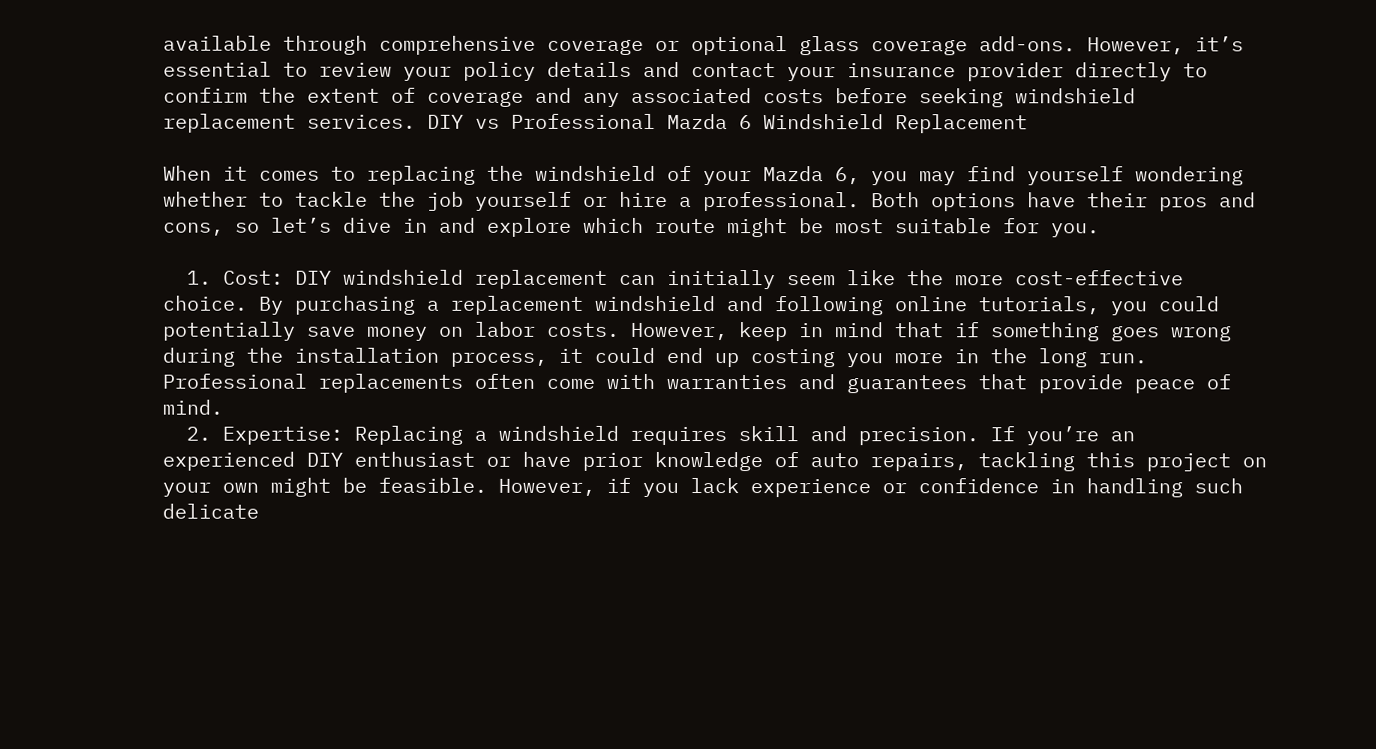available through comprehensive coverage or optional glass coverage add-ons. However, it’s essential to review your policy details and contact your insurance provider directly to confirm the extent of coverage and any associated costs before seeking windshield replacement services. DIY vs Professional Mazda 6 Windshield Replacement

When it comes to replacing the windshield of your Mazda 6, you may find yourself wondering whether to tackle the job yourself or hire a professional. Both options have their pros and cons, so let’s dive in and explore which route might be most suitable for you.

  1. Cost: DIY windshield replacement can initially seem like the more cost-effective choice. By purchasing a replacement windshield and following online tutorials, you could potentially save money on labor costs. However, keep in mind that if something goes wrong during the installation process, it could end up costing you more in the long run. Professional replacements often come with warranties and guarantees that provide peace of mind.
  2. Expertise: Replacing a windshield requires skill and precision. If you’re an experienced DIY enthusiast or have prior knowledge of auto repairs, tackling this project on your own might be feasible. However, if you lack experience or confidence in handling such delicate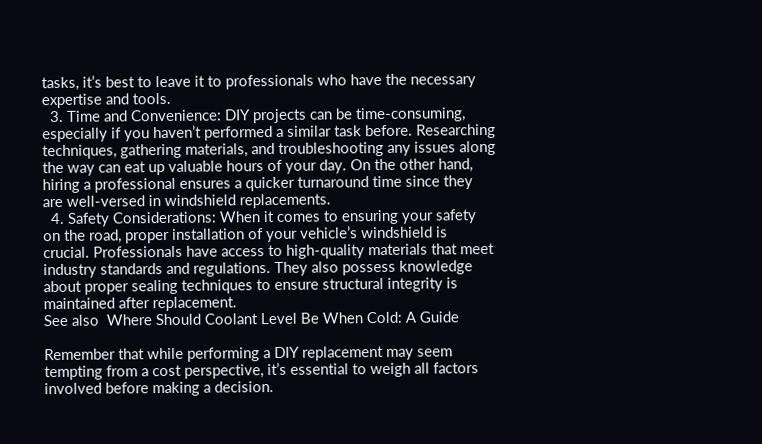tasks, it’s best to leave it to professionals who have the necessary expertise and tools.
  3. Time and Convenience: DIY projects can be time-consuming, especially if you haven’t performed a similar task before. Researching techniques, gathering materials, and troubleshooting any issues along the way can eat up valuable hours of your day. On the other hand, hiring a professional ensures a quicker turnaround time since they are well-versed in windshield replacements.
  4. Safety Considerations: When it comes to ensuring your safety on the road, proper installation of your vehicle’s windshield is crucial. Professionals have access to high-quality materials that meet industry standards and regulations. They also possess knowledge about proper sealing techniques to ensure structural integrity is maintained after replacement.
See also  Where Should Coolant Level Be When Cold: A Guide

Remember that while performing a DIY replacement may seem tempting from a cost perspective, it’s essential to weigh all factors involved before making a decision.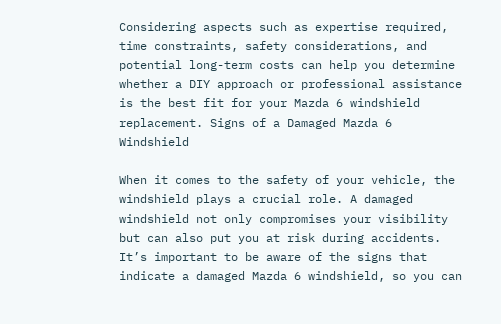Considering aspects such as expertise required, time constraints, safety considerations, and potential long-term costs can help you determine whether a DIY approach or professional assistance is the best fit for your Mazda 6 windshield replacement. Signs of a Damaged Mazda 6 Windshield

When it comes to the safety of your vehicle, the windshield plays a crucial role. A damaged windshield not only compromises your visibility but can also put you at risk during accidents. It’s important to be aware of the signs that indicate a damaged Mazda 6 windshield, so you can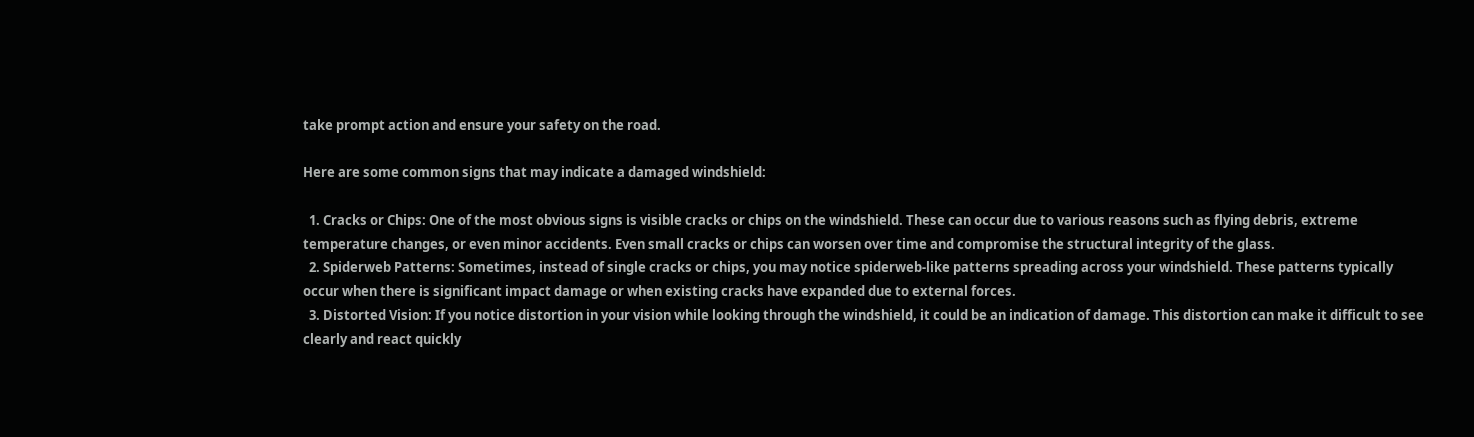take prompt action and ensure your safety on the road.

Here are some common signs that may indicate a damaged windshield:

  1. Cracks or Chips: One of the most obvious signs is visible cracks or chips on the windshield. These can occur due to various reasons such as flying debris, extreme temperature changes, or even minor accidents. Even small cracks or chips can worsen over time and compromise the structural integrity of the glass.
  2. Spiderweb Patterns: Sometimes, instead of single cracks or chips, you may notice spiderweb-like patterns spreading across your windshield. These patterns typically occur when there is significant impact damage or when existing cracks have expanded due to external forces.
  3. Distorted Vision: If you notice distortion in your vision while looking through the windshield, it could be an indication of damage. This distortion can make it difficult to see clearly and react quickly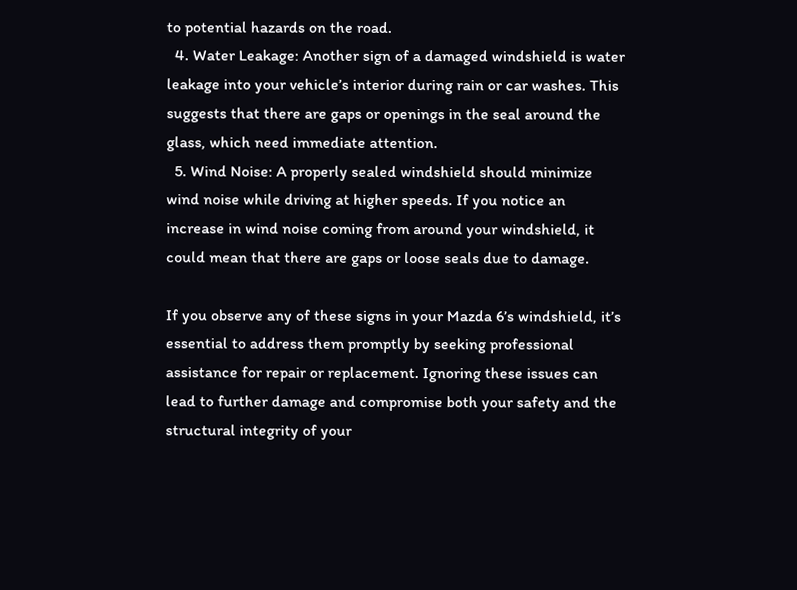to potential hazards on the road.
  4. Water Leakage: Another sign of a damaged windshield is water leakage into your vehicle’s interior during rain or car washes. This suggests that there are gaps or openings in the seal around the glass, which need immediate attention.
  5. Wind Noise: A properly sealed windshield should minimize wind noise while driving at higher speeds. If you notice an increase in wind noise coming from around your windshield, it could mean that there are gaps or loose seals due to damage.

If you observe any of these signs in your Mazda 6’s windshield, it’s essential to address them promptly by seeking professional assistance for repair or replacement. Ignoring these issues can lead to further damage and compromise both your safety and the structural integrity of your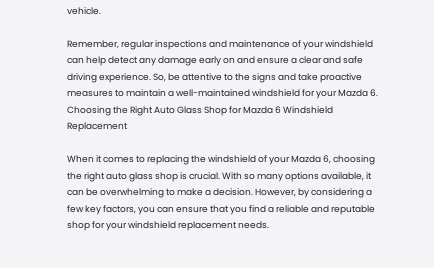vehicle.

Remember, regular inspections and maintenance of your windshield can help detect any damage early on and ensure a clear and safe driving experience. So, be attentive to the signs and take proactive measures to maintain a well-maintained windshield for your Mazda 6. Choosing the Right Auto Glass Shop for Mazda 6 Windshield Replacement

When it comes to replacing the windshield of your Mazda 6, choosing the right auto glass shop is crucial. With so many options available, it can be overwhelming to make a decision. However, by considering a few key factors, you can ensure that you find a reliable and reputable shop for your windshield replacement needs.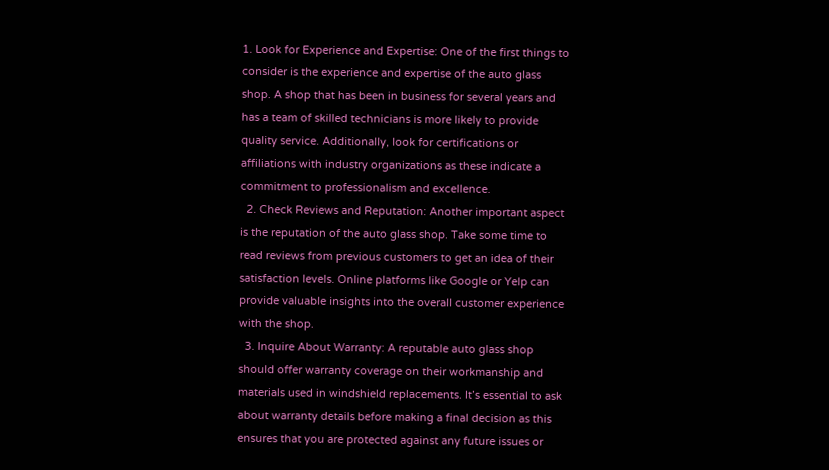1. Look for Experience and Expertise: One of the first things to consider is the experience and expertise of the auto glass shop. A shop that has been in business for several years and has a team of skilled technicians is more likely to provide quality service. Additionally, look for certifications or affiliations with industry organizations as these indicate a commitment to professionalism and excellence.
  2. Check Reviews and Reputation: Another important aspect is the reputation of the auto glass shop. Take some time to read reviews from previous customers to get an idea of their satisfaction levels. Online platforms like Google or Yelp can provide valuable insights into the overall customer experience with the shop.
  3. Inquire About Warranty: A reputable auto glass shop should offer warranty coverage on their workmanship and materials used in windshield replacements. It’s essential to ask about warranty details before making a final decision as this ensures that you are protected against any future issues or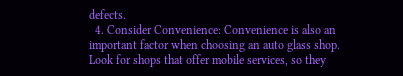defects.
  4. Consider Convenience: Convenience is also an important factor when choosing an auto glass shop. Look for shops that offer mobile services, so they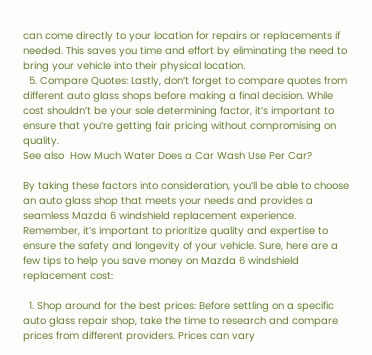can come directly to your location for repairs or replacements if needed. This saves you time and effort by eliminating the need to bring your vehicle into their physical location.
  5. Compare Quotes: Lastly, don’t forget to compare quotes from different auto glass shops before making a final decision. While cost shouldn’t be your sole determining factor, it’s important to ensure that you’re getting fair pricing without compromising on quality.
See also  How Much Water Does a Car Wash Use Per Car?

By taking these factors into consideration, you’ll be able to choose an auto glass shop that meets your needs and provides a seamless Mazda 6 windshield replacement experience. Remember, it’s important to prioritize quality and expertise to ensure the safety and longevity of your vehicle. Sure, here are a few tips to help you save money on Mazda 6 windshield replacement cost:

  1. Shop around for the best prices: Before settling on a specific auto glass repair shop, take the time to research and compare prices from different providers. Prices can vary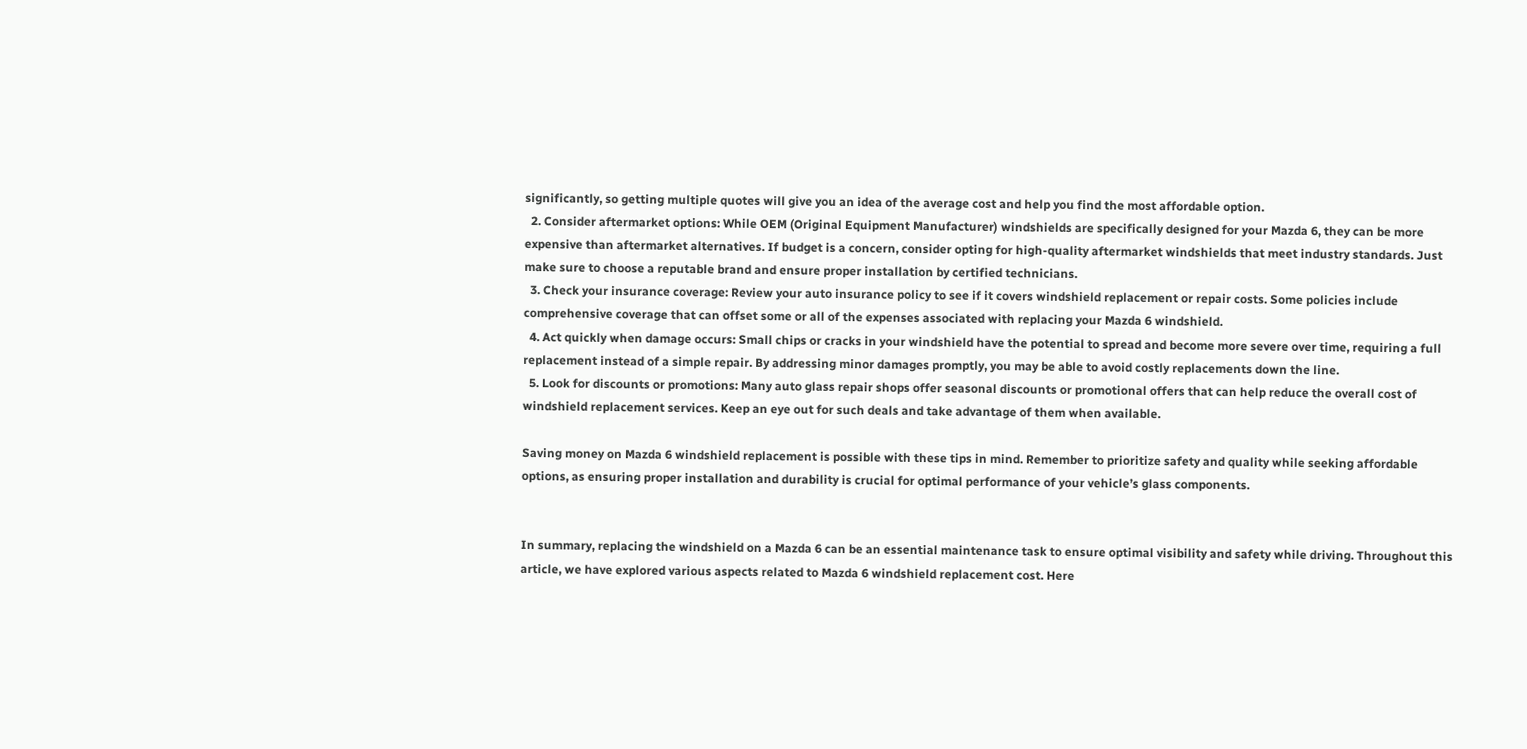significantly, so getting multiple quotes will give you an idea of the average cost and help you find the most affordable option.
  2. Consider aftermarket options: While OEM (Original Equipment Manufacturer) windshields are specifically designed for your Mazda 6, they can be more expensive than aftermarket alternatives. If budget is a concern, consider opting for high-quality aftermarket windshields that meet industry standards. Just make sure to choose a reputable brand and ensure proper installation by certified technicians.
  3. Check your insurance coverage: Review your auto insurance policy to see if it covers windshield replacement or repair costs. Some policies include comprehensive coverage that can offset some or all of the expenses associated with replacing your Mazda 6 windshield.
  4. Act quickly when damage occurs: Small chips or cracks in your windshield have the potential to spread and become more severe over time, requiring a full replacement instead of a simple repair. By addressing minor damages promptly, you may be able to avoid costly replacements down the line.
  5. Look for discounts or promotions: Many auto glass repair shops offer seasonal discounts or promotional offers that can help reduce the overall cost of windshield replacement services. Keep an eye out for such deals and take advantage of them when available.

Saving money on Mazda 6 windshield replacement is possible with these tips in mind. Remember to prioritize safety and quality while seeking affordable options, as ensuring proper installation and durability is crucial for optimal performance of your vehicle’s glass components.


In summary, replacing the windshield on a Mazda 6 can be an essential maintenance task to ensure optimal visibility and safety while driving. Throughout this article, we have explored various aspects related to Mazda 6 windshield replacement cost. Here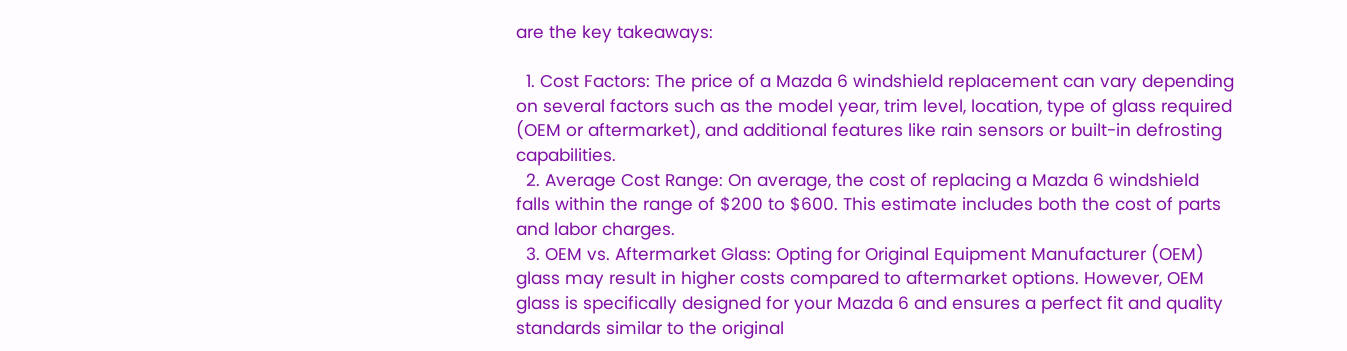are the key takeaways:

  1. Cost Factors: The price of a Mazda 6 windshield replacement can vary depending on several factors such as the model year, trim level, location, type of glass required (OEM or aftermarket), and additional features like rain sensors or built-in defrosting capabilities.
  2. Average Cost Range: On average, the cost of replacing a Mazda 6 windshield falls within the range of $200 to $600. This estimate includes both the cost of parts and labor charges.
  3. OEM vs. Aftermarket Glass: Opting for Original Equipment Manufacturer (OEM) glass may result in higher costs compared to aftermarket options. However, OEM glass is specifically designed for your Mazda 6 and ensures a perfect fit and quality standards similar to the original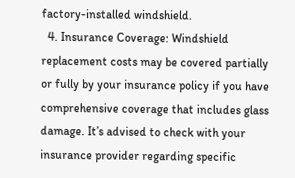factory-installed windshield.
  4. Insurance Coverage: Windshield replacement costs may be covered partially or fully by your insurance policy if you have comprehensive coverage that includes glass damage. It’s advised to check with your insurance provider regarding specific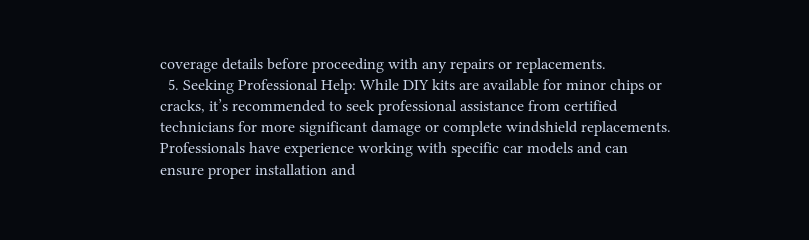coverage details before proceeding with any repairs or replacements.
  5. Seeking Professional Help: While DIY kits are available for minor chips or cracks, it’s recommended to seek professional assistance from certified technicians for more significant damage or complete windshield replacements. Professionals have experience working with specific car models and can ensure proper installation and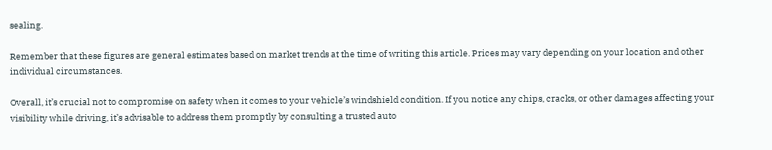sealing.

Remember that these figures are general estimates based on market trends at the time of writing this article. Prices may vary depending on your location and other individual circumstances.

Overall, it’s crucial not to compromise on safety when it comes to your vehicle’s windshield condition. If you notice any chips, cracks, or other damages affecting your visibility while driving, it’s advisable to address them promptly by consulting a trusted auto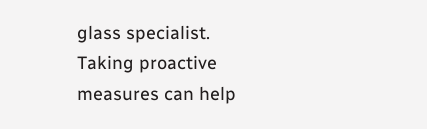glass specialist. Taking proactive measures can help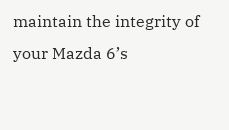maintain the integrity of your Mazda 6’s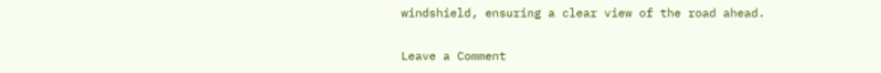windshield, ensuring a clear view of the road ahead.

Leave a Comment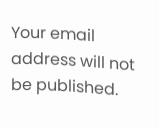Your email address will not be published.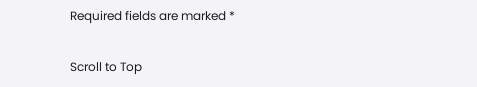Required fields are marked *

Scroll to Top